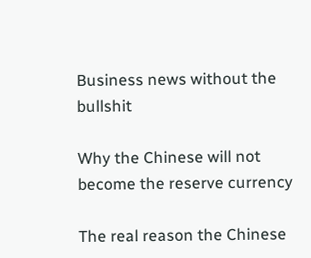Business news without the bullshit

Why the Chinese will not
become the reserve currency

The real reason the Chinese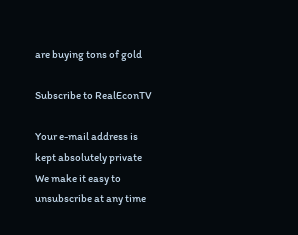are buying tons of gold

Subscribe to RealEconTV

Your e-mail address is kept absolutely private
We make it easy to unsubscribe at any time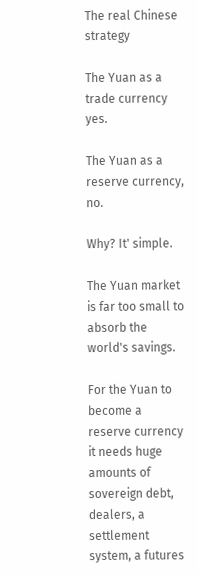The real Chinese strategy

The Yuan as a trade currency yes.

The Yuan as a reserve currency, no.

Why? It' simple.

The Yuan market is far too small to absorb the world's savings.

For the Yuan to become a reserve currency it needs huge amounts of sovereign debt, dealers, a settlement system, a futures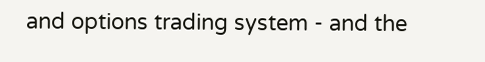and options trading system - and the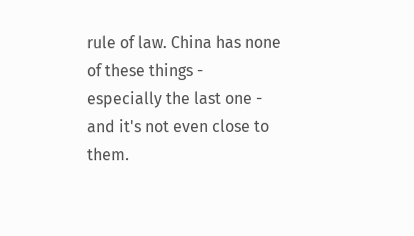rule of law. China has none of these things - especially the last one - and it's not even close to them.